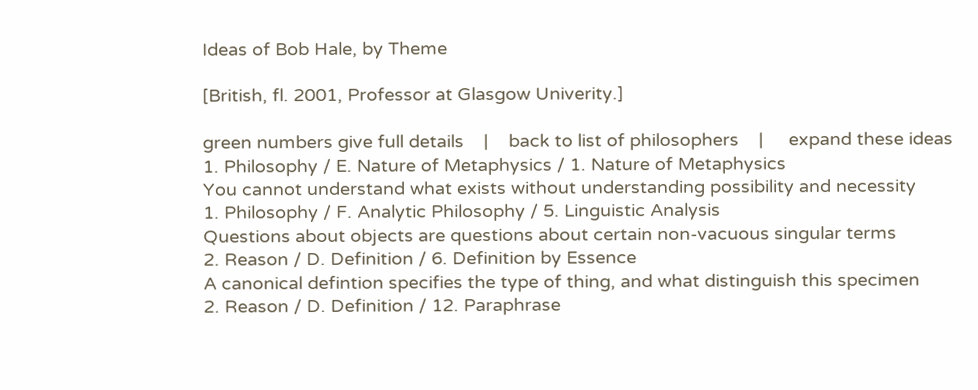Ideas of Bob Hale, by Theme

[British, fl. 2001, Professor at Glasgow Univerity.]

green numbers give full details    |    back to list of philosophers    |     expand these ideas
1. Philosophy / E. Nature of Metaphysics / 1. Nature of Metaphysics
You cannot understand what exists without understanding possibility and necessity
1. Philosophy / F. Analytic Philosophy / 5. Linguistic Analysis
Questions about objects are questions about certain non-vacuous singular terms
2. Reason / D. Definition / 6. Definition by Essence
A canonical defintion specifies the type of thing, and what distinguish this specimen
2. Reason / D. Definition / 12. Paraphrase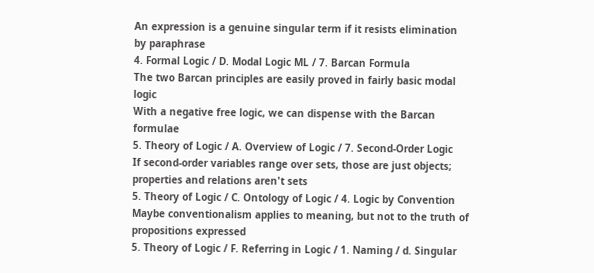An expression is a genuine singular term if it resists elimination by paraphrase
4. Formal Logic / D. Modal Logic ML / 7. Barcan Formula
The two Barcan principles are easily proved in fairly basic modal logic
With a negative free logic, we can dispense with the Barcan formulae
5. Theory of Logic / A. Overview of Logic / 7. Second-Order Logic
If second-order variables range over sets, those are just objects; properties and relations aren't sets
5. Theory of Logic / C. Ontology of Logic / 4. Logic by Convention
Maybe conventionalism applies to meaning, but not to the truth of propositions expressed
5. Theory of Logic / F. Referring in Logic / 1. Naming / d. Singular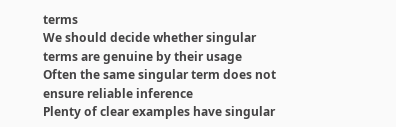terms
We should decide whether singular terms are genuine by their usage
Often the same singular term does not ensure reliable inference
Plenty of clear examples have singular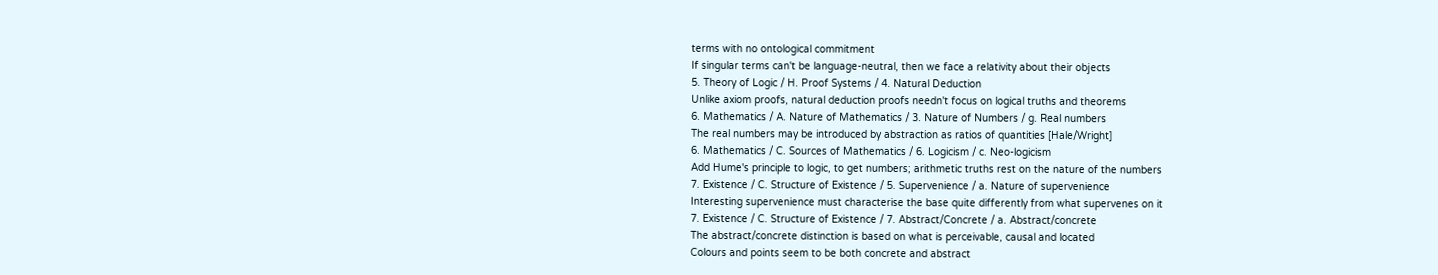terms with no ontological commitment
If singular terms can't be language-neutral, then we face a relativity about their objects
5. Theory of Logic / H. Proof Systems / 4. Natural Deduction
Unlike axiom proofs, natural deduction proofs needn't focus on logical truths and theorems
6. Mathematics / A. Nature of Mathematics / 3. Nature of Numbers / g. Real numbers
The real numbers may be introduced by abstraction as ratios of quantities [Hale/Wright]
6. Mathematics / C. Sources of Mathematics / 6. Logicism / c. Neo-logicism
Add Hume's principle to logic, to get numbers; arithmetic truths rest on the nature of the numbers
7. Existence / C. Structure of Existence / 5. Supervenience / a. Nature of supervenience
Interesting supervenience must characterise the base quite differently from what supervenes on it
7. Existence / C. Structure of Existence / 7. Abstract/Concrete / a. Abstract/concrete
The abstract/concrete distinction is based on what is perceivable, causal and located
Colours and points seem to be both concrete and abstract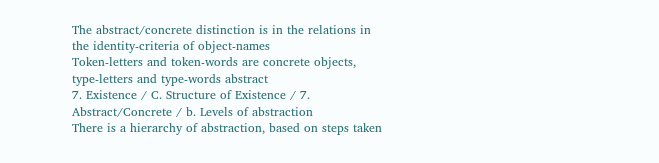The abstract/concrete distinction is in the relations in the identity-criteria of object-names
Token-letters and token-words are concrete objects, type-letters and type-words abstract
7. Existence / C. Structure of Existence / 7. Abstract/Concrete / b. Levels of abstraction
There is a hierarchy of abstraction, based on steps taken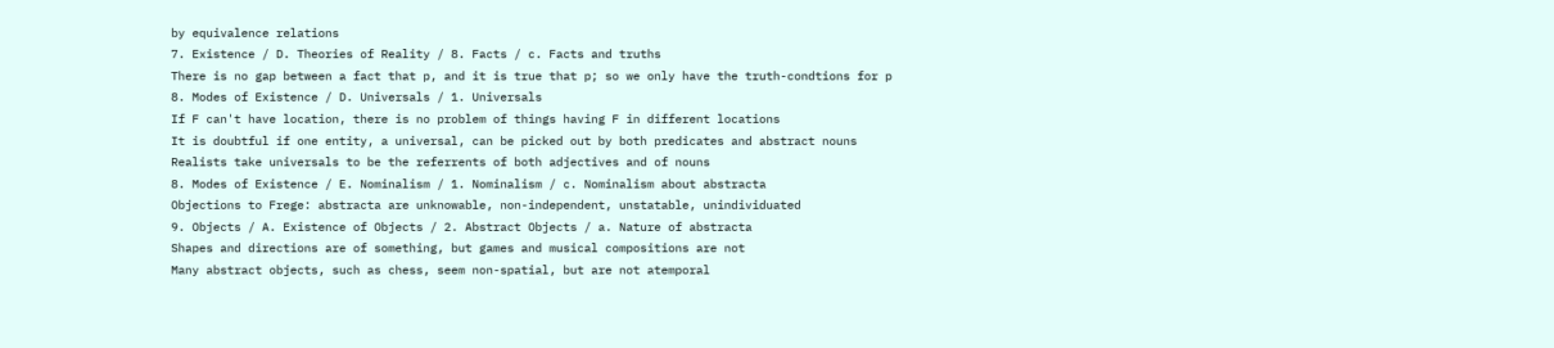by equivalence relations
7. Existence / D. Theories of Reality / 8. Facts / c. Facts and truths
There is no gap between a fact that p, and it is true that p; so we only have the truth-condtions for p
8. Modes of Existence / D. Universals / 1. Universals
If F can't have location, there is no problem of things having F in different locations
It is doubtful if one entity, a universal, can be picked out by both predicates and abstract nouns
Realists take universals to be the referrents of both adjectives and of nouns
8. Modes of Existence / E. Nominalism / 1. Nominalism / c. Nominalism about abstracta
Objections to Frege: abstracta are unknowable, non-independent, unstatable, unindividuated
9. Objects / A. Existence of Objects / 2. Abstract Objects / a. Nature of abstracta
Shapes and directions are of something, but games and musical compositions are not
Many abstract objects, such as chess, seem non-spatial, but are not atemporal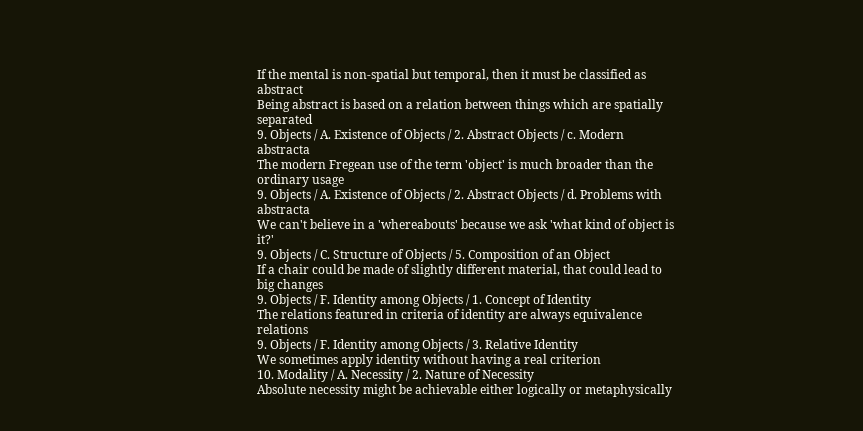If the mental is non-spatial but temporal, then it must be classified as abstract
Being abstract is based on a relation between things which are spatially separated
9. Objects / A. Existence of Objects / 2. Abstract Objects / c. Modern abstracta
The modern Fregean use of the term 'object' is much broader than the ordinary usage
9. Objects / A. Existence of Objects / 2. Abstract Objects / d. Problems with abstracta
We can't believe in a 'whereabouts' because we ask 'what kind of object is it?'
9. Objects / C. Structure of Objects / 5. Composition of an Object
If a chair could be made of slightly different material, that could lead to big changes
9. Objects / F. Identity among Objects / 1. Concept of Identity
The relations featured in criteria of identity are always equivalence relations
9. Objects / F. Identity among Objects / 3. Relative Identity
We sometimes apply identity without having a real criterion
10. Modality / A. Necessity / 2. Nature of Necessity
Absolute necessity might be achievable either logically or metaphysically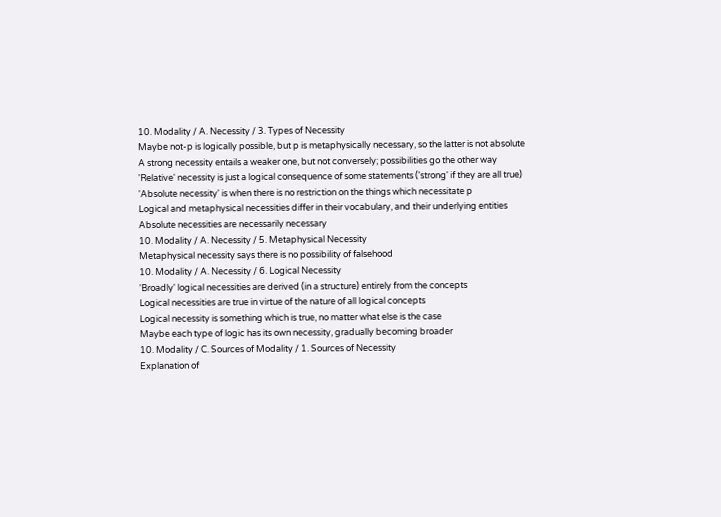10. Modality / A. Necessity / 3. Types of Necessity
Maybe not-p is logically possible, but p is metaphysically necessary, so the latter is not absolute
A strong necessity entails a weaker one, but not conversely; possibilities go the other way
'Relative' necessity is just a logical consequence of some statements ('strong' if they are all true)
'Absolute necessity' is when there is no restriction on the things which necessitate p
Logical and metaphysical necessities differ in their vocabulary, and their underlying entities
Absolute necessities are necessarily necessary
10. Modality / A. Necessity / 5. Metaphysical Necessity
Metaphysical necessity says there is no possibility of falsehood
10. Modality / A. Necessity / 6. Logical Necessity
'Broadly' logical necessities are derived (in a structure) entirely from the concepts
Logical necessities are true in virtue of the nature of all logical concepts
Logical necessity is something which is true, no matter what else is the case
Maybe each type of logic has its own necessity, gradually becoming broader
10. Modality / C. Sources of Modality / 1. Sources of Necessity
Explanation of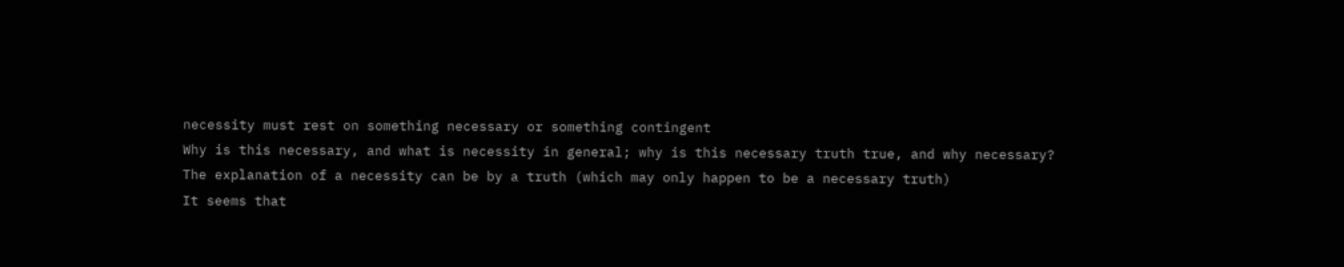necessity must rest on something necessary or something contingent
Why is this necessary, and what is necessity in general; why is this necessary truth true, and why necessary?
The explanation of a necessity can be by a truth (which may only happen to be a necessary truth)
It seems that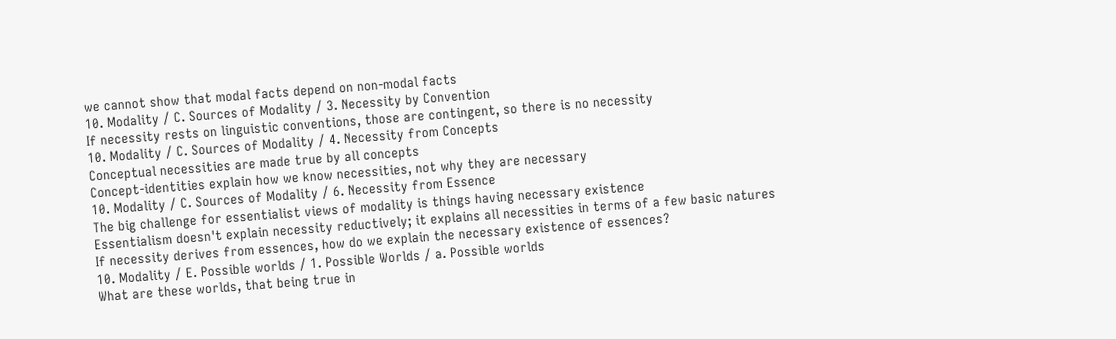we cannot show that modal facts depend on non-modal facts
10. Modality / C. Sources of Modality / 3. Necessity by Convention
If necessity rests on linguistic conventions, those are contingent, so there is no necessity
10. Modality / C. Sources of Modality / 4. Necessity from Concepts
Conceptual necessities are made true by all concepts
Concept-identities explain how we know necessities, not why they are necessary
10. Modality / C. Sources of Modality / 6. Necessity from Essence
The big challenge for essentialist views of modality is things having necessary existence
Essentialism doesn't explain necessity reductively; it explains all necessities in terms of a few basic natures
If necessity derives from essences, how do we explain the necessary existence of essences?
10. Modality / E. Possible worlds / 1. Possible Worlds / a. Possible worlds
What are these worlds, that being true in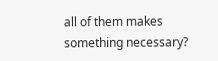all of them makes something necessary?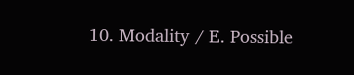10. Modality / E. Possible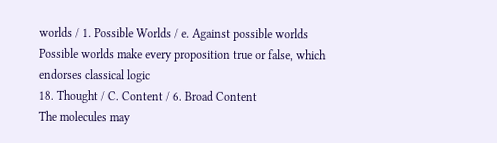worlds / 1. Possible Worlds / e. Against possible worlds
Possible worlds make every proposition true or false, which endorses classical logic
18. Thought / C. Content / 6. Broad Content
The molecules may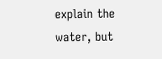explain the water, but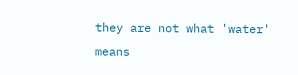they are not what 'water' means